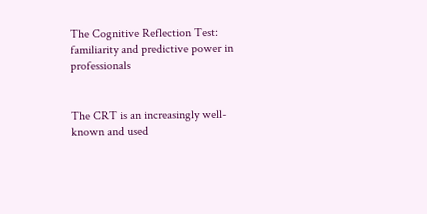The Cognitive Reflection Test: familiarity and predictive power in professionals


The CRT is an increasingly well-known and used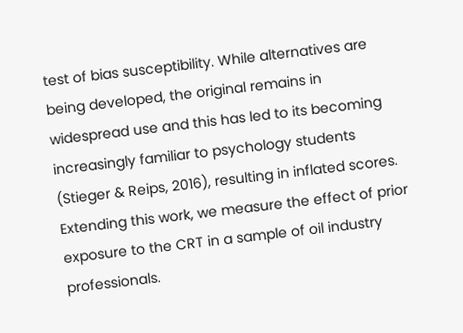test of bias susceptibility. While alternatives are being developed, the original remains in widespread use and this has led to its becoming increasingly familiar to psychology students (Stieger & Reips, 2016), resulting in inflated scores. Extending this work, we measure the effect of prior exposure to the CRT in a sample of oil industry professionals.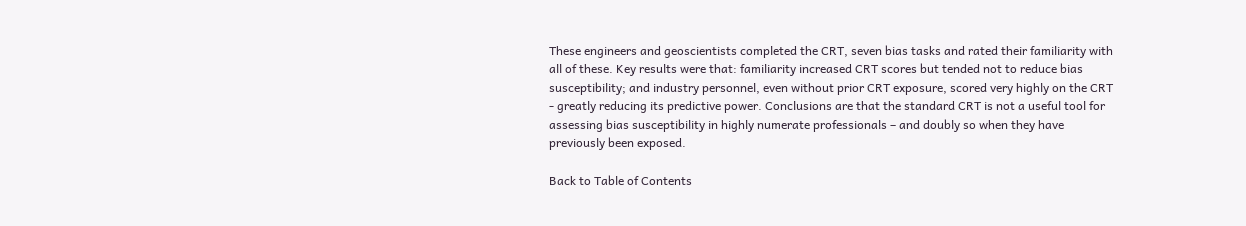These engineers and geoscientists completed the CRT, seven bias tasks and rated their familiarity with all of these. Key results were that: familiarity increased CRT scores but tended not to reduce bias susceptibility; and industry personnel, even without prior CRT exposure, scored very highly on the CRT - greatly reducing its predictive power. Conclusions are that the standard CRT is not a useful tool for assessing bias susceptibility in highly numerate professionals – and doubly so when they have previously been exposed.

Back to Table of Contents